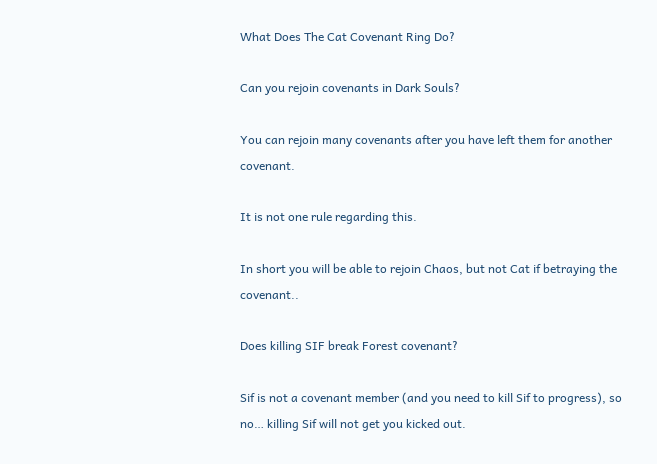What Does The Cat Covenant Ring Do?

Can you rejoin covenants in Dark Souls?

You can rejoin many covenants after you have left them for another covenant.

It is not one rule regarding this.

In short you will be able to rejoin Chaos, but not Cat if betraying the covenant..

Does killing SIF break Forest covenant?

Sif is not a covenant member (and you need to kill Sif to progress), so no… killing Sif will not get you kicked out.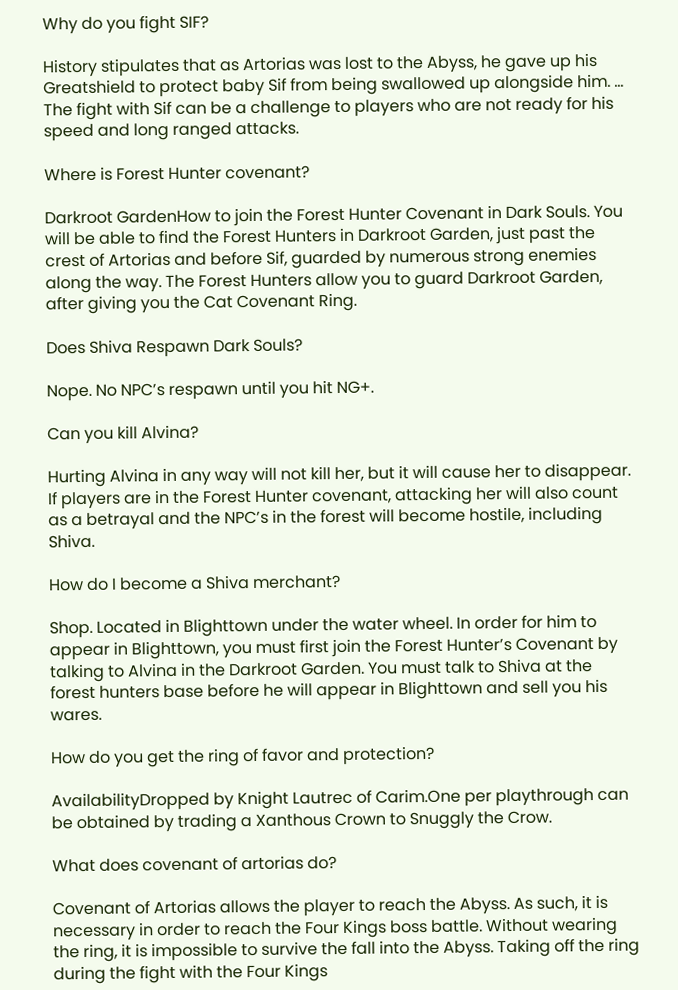Why do you fight SIF?

History stipulates that as Artorias was lost to the Abyss, he gave up his Greatshield to protect baby Sif from being swallowed up alongside him. … The fight with Sif can be a challenge to players who are not ready for his speed and long ranged attacks.

Where is Forest Hunter covenant?

Darkroot GardenHow to join the Forest Hunter Covenant in Dark Souls. You will be able to find the Forest Hunters in Darkroot Garden, just past the crest of Artorias and before Sif, guarded by numerous strong enemies along the way. The Forest Hunters allow you to guard Darkroot Garden, after giving you the Cat Covenant Ring.

Does Shiva Respawn Dark Souls?

Nope. No NPC’s respawn until you hit NG+.

Can you kill Alvina?

Hurting Alvina in any way will not kill her, but it will cause her to disappear. If players are in the Forest Hunter covenant, attacking her will also count as a betrayal and the NPC’s in the forest will become hostile, including Shiva.

How do I become a Shiva merchant?

Shop. Located in Blighttown under the water wheel. In order for him to appear in Blighttown, you must first join the Forest Hunter’s Covenant by talking to Alvina in the Darkroot Garden. You must talk to Shiva at the forest hunters base before he will appear in Blighttown and sell you his wares.

How do you get the ring of favor and protection?

AvailabilityDropped by Knight Lautrec of Carim.One per playthrough can be obtained by trading a Xanthous Crown to Snuggly the Crow.

What does covenant of artorias do?

Covenant of Artorias allows the player to reach the Abyss. As such, it is necessary in order to reach the Four Kings boss battle. Without wearing the ring, it is impossible to survive the fall into the Abyss. Taking off the ring during the fight with the Four Kings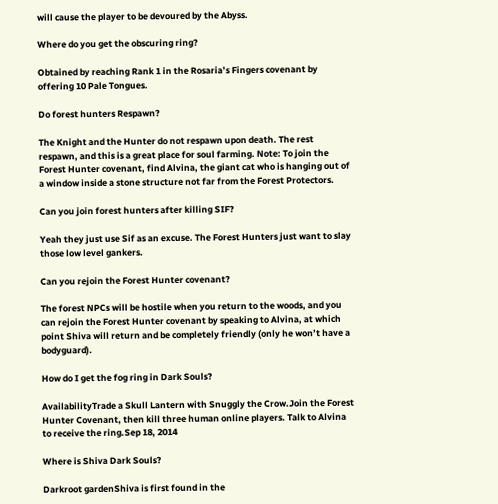will cause the player to be devoured by the Abyss.

Where do you get the obscuring ring?

Obtained by reaching Rank 1 in the Rosaria’s Fingers covenant by offering 10 Pale Tongues.

Do forest hunters Respawn?

The Knight and the Hunter do not respawn upon death. The rest respawn, and this is a great place for soul farming. Note: To join the Forest Hunter covenant, find Alvina, the giant cat who is hanging out of a window inside a stone structure not far from the Forest Protectors.

Can you join forest hunters after killing SIF?

Yeah they just use Sif as an excuse. The Forest Hunters just want to slay those low level gankers.

Can you rejoin the Forest Hunter covenant?

The forest NPCs will be hostile when you return to the woods, and you can rejoin the Forest Hunter covenant by speaking to Alvina, at which point Shiva will return and be completely friendly (only he won’t have a bodyguard).

How do I get the fog ring in Dark Souls?

AvailabilityTrade a Skull Lantern with Snuggly the Crow.Join the Forest Hunter Covenant, then kill three human online players. Talk to Alvina to receive the ring.Sep 18, 2014

Where is Shiva Dark Souls?

Darkroot gardenShiva is first found in the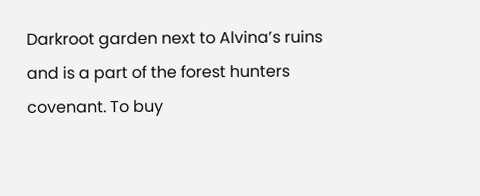Darkroot garden next to Alvina’s ruins and is a part of the forest hunters covenant. To buy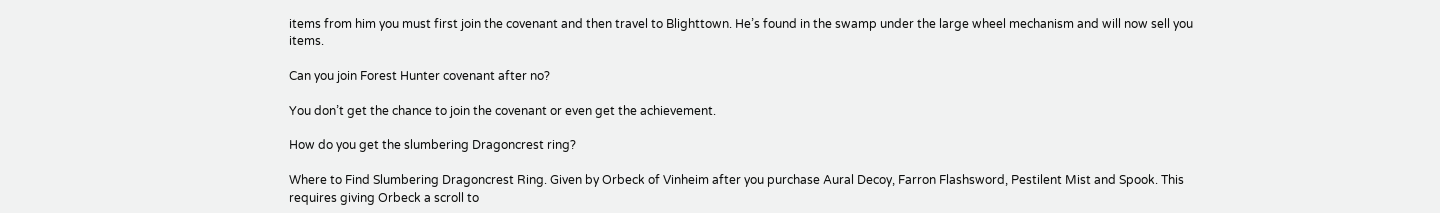items from him you must first join the covenant and then travel to Blighttown. He’s found in the swamp under the large wheel mechanism and will now sell you items.

Can you join Forest Hunter covenant after no?

You don’t get the chance to join the covenant or even get the achievement.

How do you get the slumbering Dragoncrest ring?

Where to Find Slumbering Dragoncrest Ring. Given by Orbeck of Vinheim after you purchase Aural Decoy, Farron Flashsword, Pestilent Mist and Spook. This requires giving Orbeck a scroll to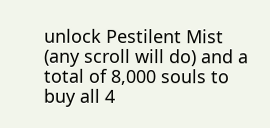unlock Pestilent Mist (any scroll will do) and a total of 8,000 souls to buy all 4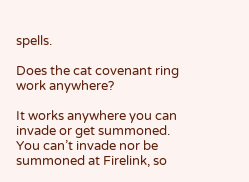spells.

Does the cat covenant ring work anywhere?

It works anywhere you can invade or get summoned. You can’t invade nor be summoned at Firelink, so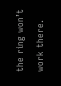the ring won’t work there.